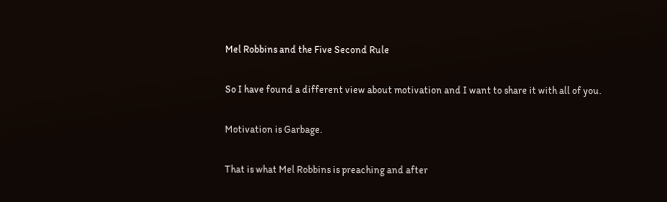Mel Robbins and the Five Second Rule

So I have found a different view about motivation and I want to share it with all of you.

Motivation is Garbage.

That is what Mel Robbins is preaching and after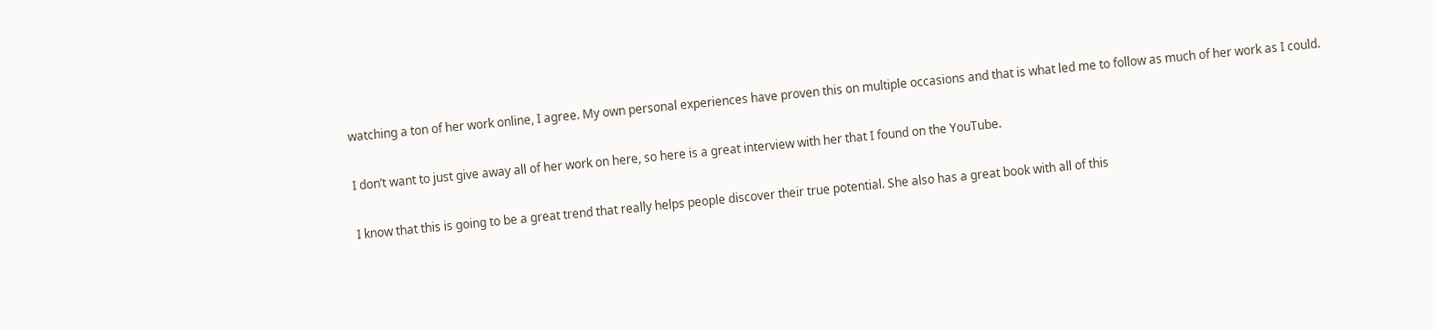watching a ton of her work online, I agree. My own personal experiences have proven this on multiple occasions and that is what led me to follow as much of her work as I could.

I don’t want to just give away all of her work on here, so here is a great interview with her that I found on the YouTube.

I know that this is going to be a great trend that really helps people discover their true potential. She also has a great book with all of this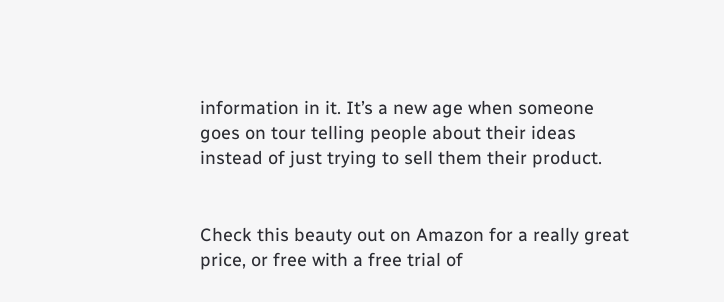information in it. It’s a new age when someone goes on tour telling people about their ideas instead of just trying to sell them their product.


Check this beauty out on Amazon for a really great price, or free with a free trial of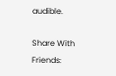audible.

Share With Friends: